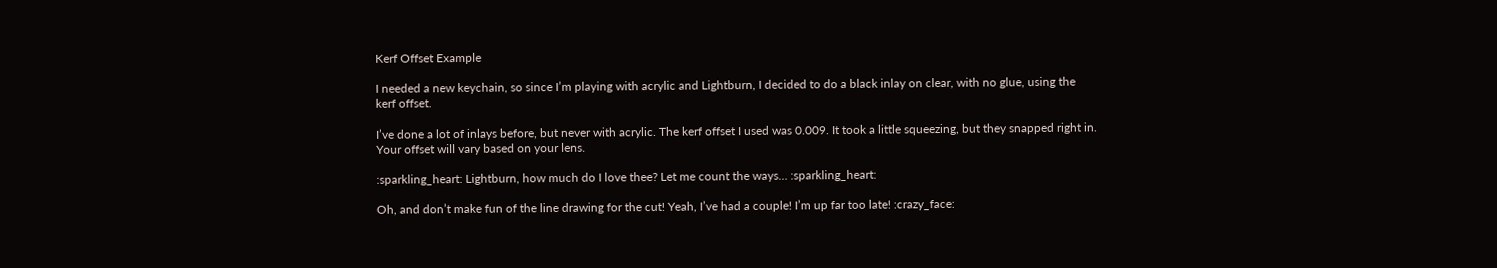Kerf Offset Example

I needed a new keychain, so since I’m playing with acrylic and Lightburn, I decided to do a black inlay on clear, with no glue, using the kerf offset.

I’ve done a lot of inlays before, but never with acrylic. The kerf offset I used was 0.009. It took a little squeezing, but they snapped right in. Your offset will vary based on your lens.

:sparkling_heart: Lightburn, how much do I love thee? Let me count the ways… :sparkling_heart:

Oh, and don’t make fun of the line drawing for the cut! Yeah, I’ve had a couple! I’m up far too late! :crazy_face: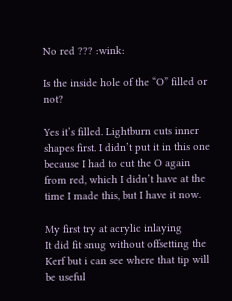No red ??? :wink:

Is the inside hole of the “O” filled or not?

Yes it’s filled. Lightburn cuts inner shapes first. I didn’t put it in this one because I had to cut the O again from red, which I didn’t have at the time I made this, but I have it now.

My first try at acrylic inlaying
It did fit snug without offsetting the Kerf but i can see where that tip will be useful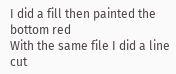I did a fill then painted the bottom red
With the same file I did a line cut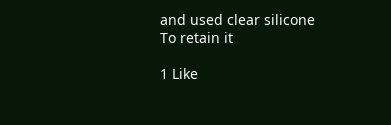and used clear silicone
To retain it

1 Like